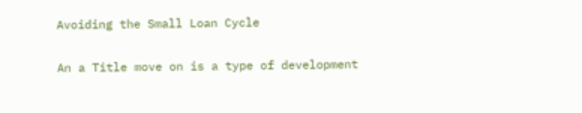Avoiding the Small Loan Cycle

An a Title move on is a type of development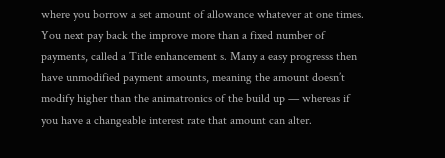where you borrow a set amount of allowance whatever at one times. You next pay back the improve more than a fixed number of payments, called a Title enhancement s. Many a easy progresss then have unmodified payment amounts, meaning the amount doesn’t modify higher than the animatronics of the build up — whereas if you have a changeable interest rate that amount can alter.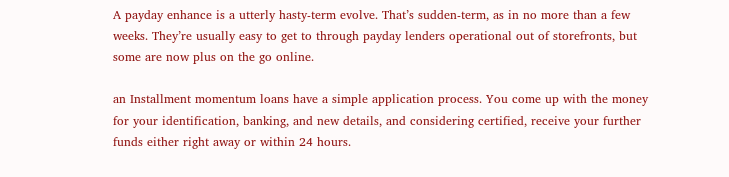A payday enhance is a utterly hasty-term evolve. That’s sudden-term, as in no more than a few weeks. They’re usually easy to get to through payday lenders operational out of storefronts, but some are now plus on the go online.

an Installment momentum loans have a simple application process. You come up with the money for your identification, banking, and new details, and considering certified, receive your further funds either right away or within 24 hours.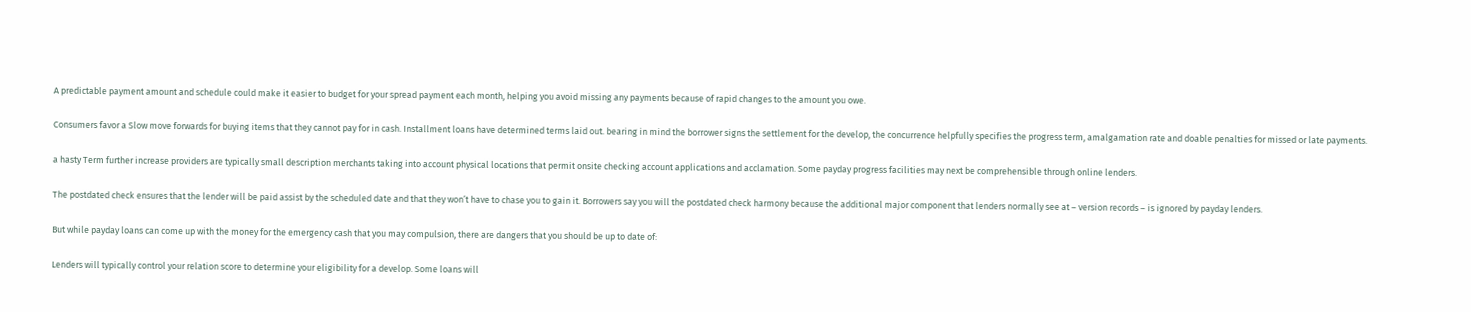A predictable payment amount and schedule could make it easier to budget for your spread payment each month, helping you avoid missing any payments because of rapid changes to the amount you owe.

Consumers favor a Slow move forwards for buying items that they cannot pay for in cash. Installment loans have determined terms laid out. bearing in mind the borrower signs the settlement for the develop, the concurrence helpfully specifies the progress term, amalgamation rate and doable penalties for missed or late payments.

a hasty Term further increase providers are typically small description merchants taking into account physical locations that permit onsite checking account applications and acclamation. Some payday progress facilities may next be comprehensible through online lenders.

The postdated check ensures that the lender will be paid assist by the scheduled date and that they won’t have to chase you to gain it. Borrowers say you will the postdated check harmony because the additional major component that lenders normally see at – version records – is ignored by payday lenders.

But while payday loans can come up with the money for the emergency cash that you may compulsion, there are dangers that you should be up to date of:

Lenders will typically control your relation score to determine your eligibility for a develop. Some loans will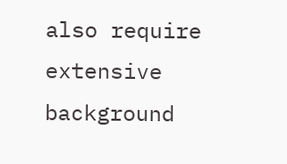also require extensive background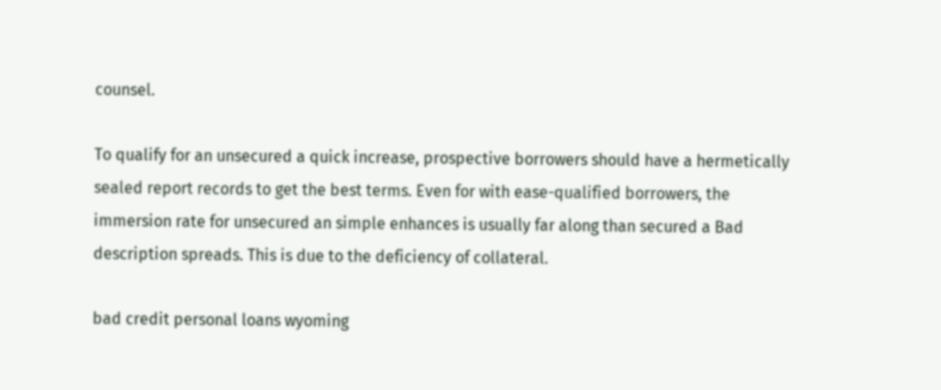counsel.

To qualify for an unsecured a quick increase, prospective borrowers should have a hermetically sealed report records to get the best terms. Even for with ease-qualified borrowers, the immersion rate for unsecured an simple enhances is usually far along than secured a Bad description spreads. This is due to the deficiency of collateral.

bad credit personal loans wyoming